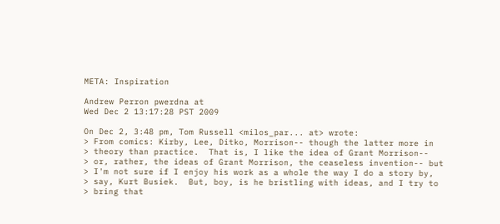META: Inspiration

Andrew Perron pwerdna at
Wed Dec 2 13:17:28 PST 2009

On Dec 2, 3:48 pm, Tom Russell <milos_par... at> wrote:
> From comics: Kirby, Lee, Ditko, Morrison-- though the latter more in
> theory than practice.  That is, I like the idea of Grant Morrison--
> or, rather, the ideas of Grant Morrison, the ceaseless invention-- but
> I'm not sure if I enjoy his work as a whole the way I do a story by,
> say, Kurt Busiek.  But, boy, is he bristling with ideas, and I try to
> bring that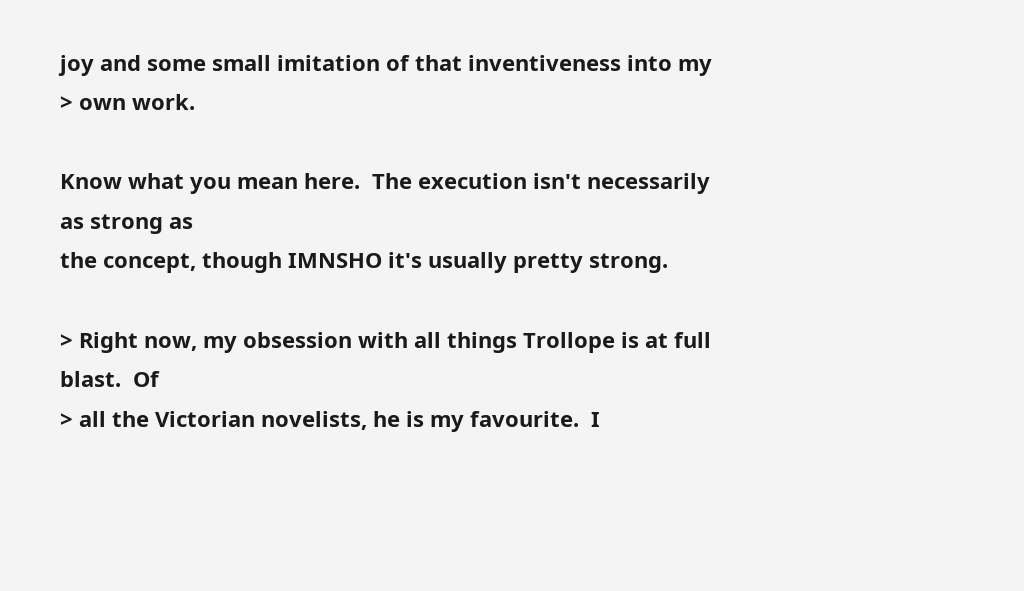joy and some small imitation of that inventiveness into my
> own work.

Know what you mean here.  The execution isn't necessarily as strong as
the concept, though IMNSHO it's usually pretty strong.

> Right now, my obsession with all things Trollope is at full blast.  Of
> all the Victorian novelists, he is my favourite.  I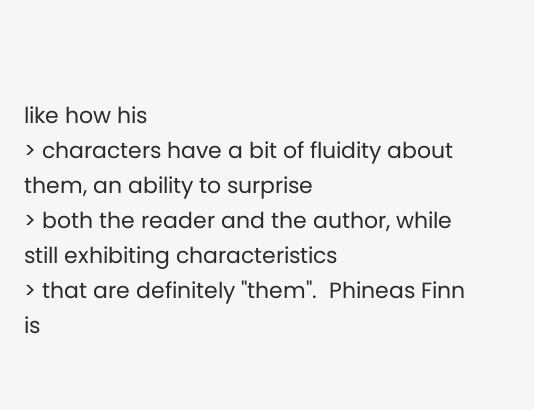like how his
> characters have a bit of fluidity about them, an ability to surprise
> both the reader and the author, while still exhibiting characteristics
> that are definitely "them".  Phineas Finn is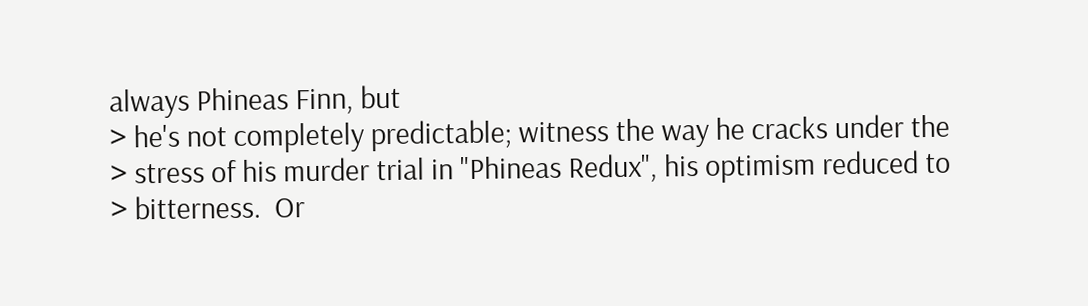always Phineas Finn, but
> he's not completely predictable; witness the way he cracks under the
> stress of his murder trial in "Phineas Redux", his optimism reduced to
> bitterness.  Or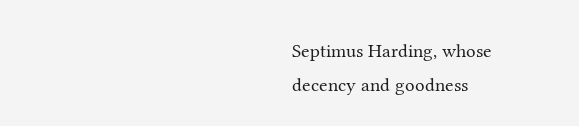Septimus Harding, whose decency and goodness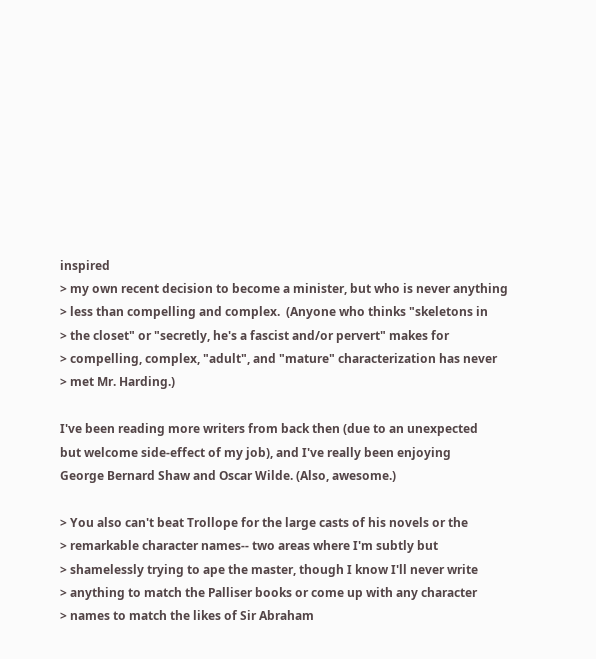inspired
> my own recent decision to become a minister, but who is never anything
> less than compelling and complex.  (Anyone who thinks "skeletons in
> the closet" or "secretly, he's a fascist and/or pervert" makes for
> compelling, complex, "adult", and "mature" characterization has never
> met Mr. Harding.)

I've been reading more writers from back then (due to an unexpected
but welcome side-effect of my job), and I've really been enjoying
George Bernard Shaw and Oscar Wilde. (Also, awesome.)

> You also can't beat Trollope for the large casts of his novels or the
> remarkable character names-- two areas where I'm subtly but
> shamelessly trying to ape the master, though I know I'll never write
> anything to match the Palliser books or come up with any character
> names to match the likes of Sir Abraham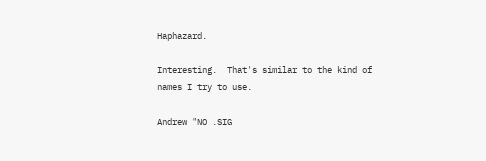Haphazard.

Interesting.  That's similar to the kind of names I try to use.

Andrew "NO .SIG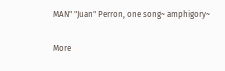MAN" "Juan" Perron, one song~ amphigory~

More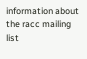information about the racc mailing list